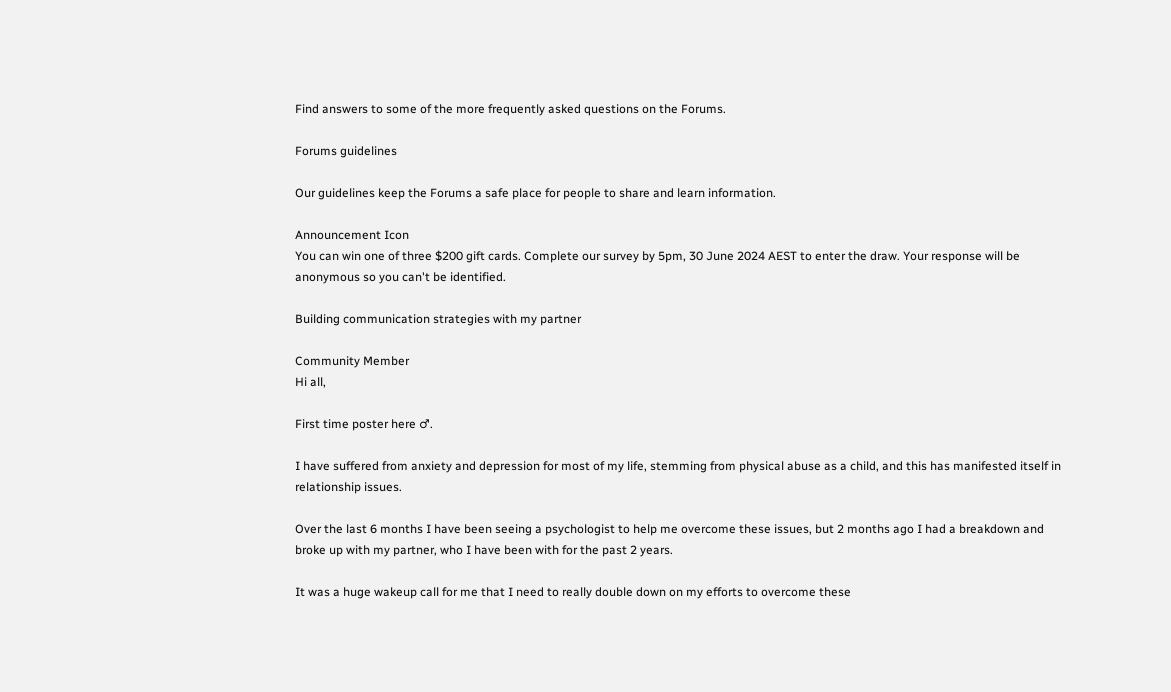Find answers to some of the more frequently asked questions on the Forums.

Forums guidelines

Our guidelines keep the Forums a safe place for people to share and learn information.

Announcement Icon
You can win one of three $200 gift cards. Complete our survey by 5pm, 30 June 2024 AEST to enter the draw. Your response will be anonymous so you can't be identified.

Building communication strategies with my partner

Community Member
Hi all,

First time poster here ♂.

I have suffered from anxiety and depression for most of my life, stemming from physical abuse as a child, and this has manifested itself in relationship issues.

Over the last 6 months I have been seeing a psychologist to help me overcome these issues, but 2 months ago I had a breakdown and broke up with my partner, who I have been with for the past 2 years.

It was a huge wakeup call for me that I need to really double down on my efforts to overcome these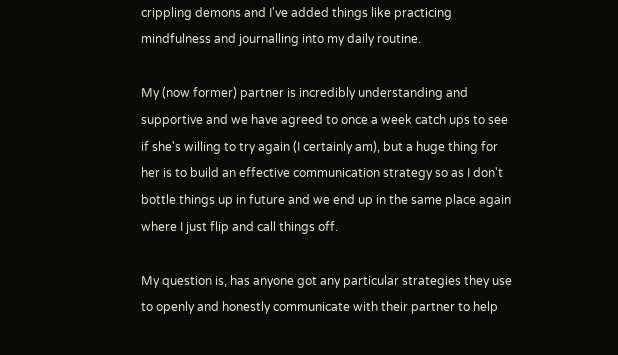crippling demons and I've added things like practicing mindfulness and journalling into my daily routine.

My (now former) partner is incredibly understanding and supportive and we have agreed to once a week catch ups to see if she's willing to try again (I certainly am), but a huge thing for her is to build an effective communication strategy so as I don't bottle things up in future and we end up in the same place again where I just flip and call things off.

My question is, has anyone got any particular strategies they use to openly and honestly communicate with their partner to help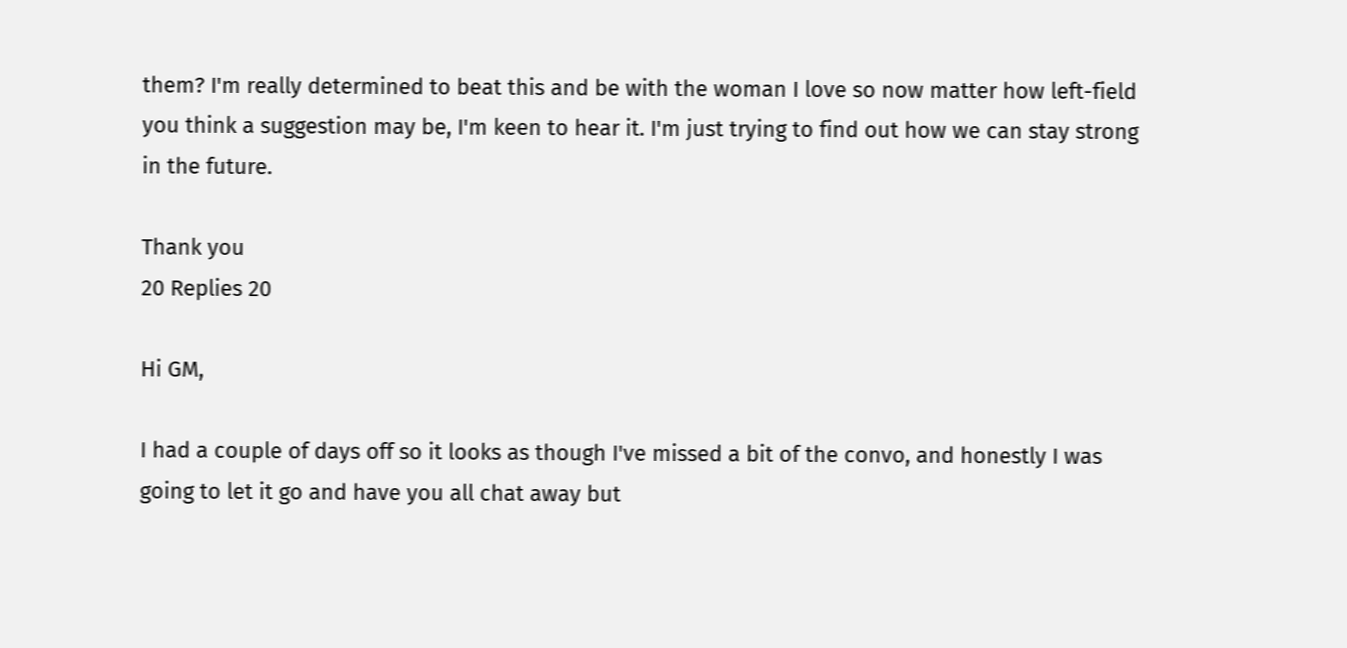them? I'm really determined to beat this and be with the woman I love so now matter how left-field you think a suggestion may be, I'm keen to hear it. I'm just trying to find out how we can stay strong in the future.

Thank you
20 Replies 20

Hi GM,

I had a couple of days off so it looks as though I've missed a bit of the convo, and honestly I was going to let it go and have you all chat away but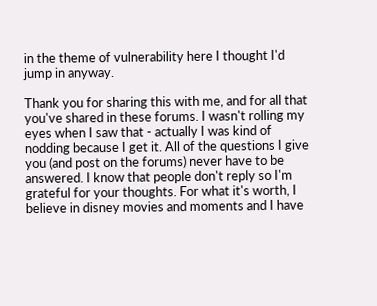in the theme of vulnerability here I thought I'd jump in anyway.

Thank you for sharing this with me, and for all that you've shared in these forums. I wasn't rolling my eyes when I saw that - actually I was kind of nodding because I get it. All of the questions I give you (and post on the forums) never have to be answered. I know that people don't reply so I'm grateful for your thoughts. For what it's worth, I believe in disney movies and moments and I have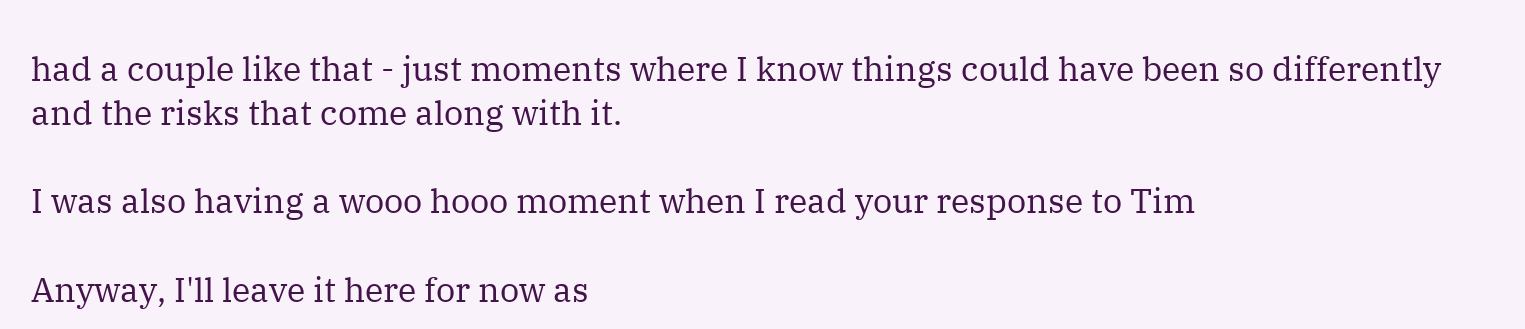had a couple like that - just moments where I know things could have been so differently and the risks that come along with it.

I was also having a wooo hooo moment when I read your response to Tim

Anyway, I'll leave it here for now as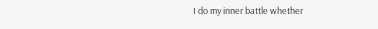I do my inner battle whether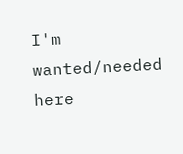I'm wanted/needed here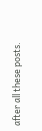after all these posts.